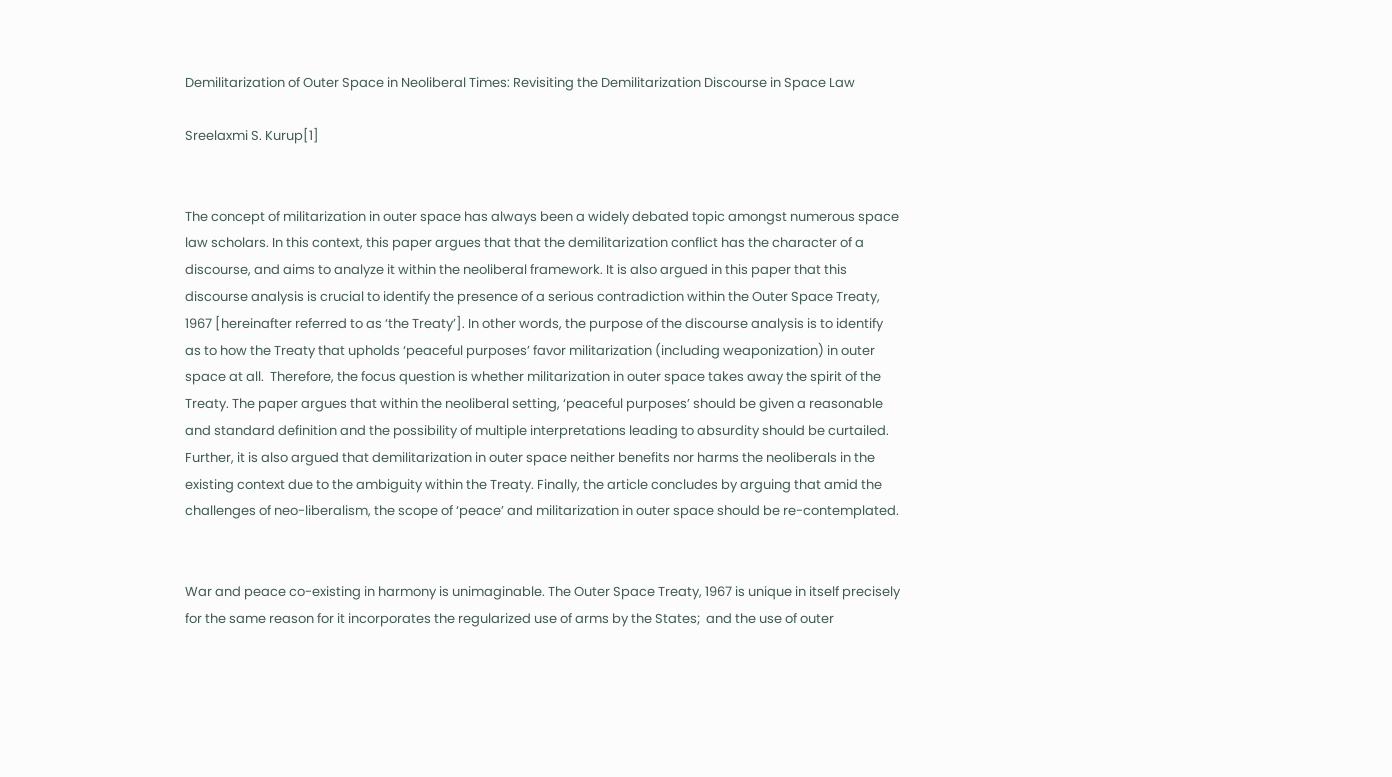Demilitarization of Outer Space in Neoliberal Times: Revisiting the Demilitarization Discourse in Space Law

Sreelaxmi S. Kurup[1]


The concept of militarization in outer space has always been a widely debated topic amongst numerous space law scholars. In this context, this paper argues that that the demilitarization conflict has the character of a discourse, and aims to analyze it within the neoliberal framework. It is also argued in this paper that this discourse analysis is crucial to identify the presence of a serious contradiction within the Outer Space Treaty, 1967 [hereinafter referred to as ‘the Treaty’]. In other words, the purpose of the discourse analysis is to identify as to how the Treaty that upholds ‘peaceful purposes’ favor militarization (including weaponization) in outer space at all.  Therefore, the focus question is whether militarization in outer space takes away the spirit of the Treaty. The paper argues that within the neoliberal setting, ‘peaceful purposes’ should be given a reasonable and standard definition and the possibility of multiple interpretations leading to absurdity should be curtailed. Further, it is also argued that demilitarization in outer space neither benefits nor harms the neoliberals in the existing context due to the ambiguity within the Treaty. Finally, the article concludes by arguing that amid the challenges of neo-liberalism, the scope of ‘peace’ and militarization in outer space should be re-contemplated.


War and peace co-existing in harmony is unimaginable. The Outer Space Treaty, 1967 is unique in itself precisely for the same reason for it incorporates the regularized use of arms by the States;  and the use of outer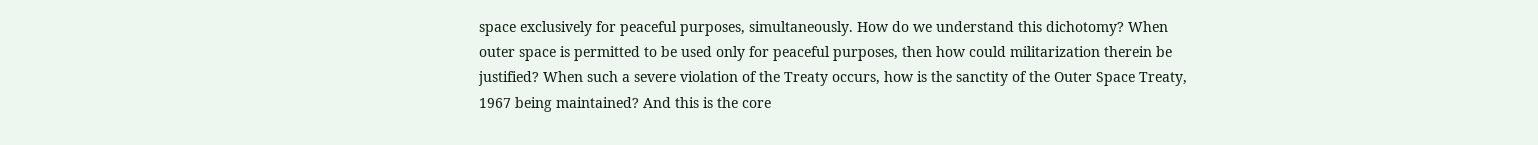space exclusively for peaceful purposes, simultaneously. How do we understand this dichotomy? When outer space is permitted to be used only for peaceful purposes, then how could militarization therein be justified? When such a severe violation of the Treaty occurs, how is the sanctity of the Outer Space Treaty, 1967 being maintained? And this is the core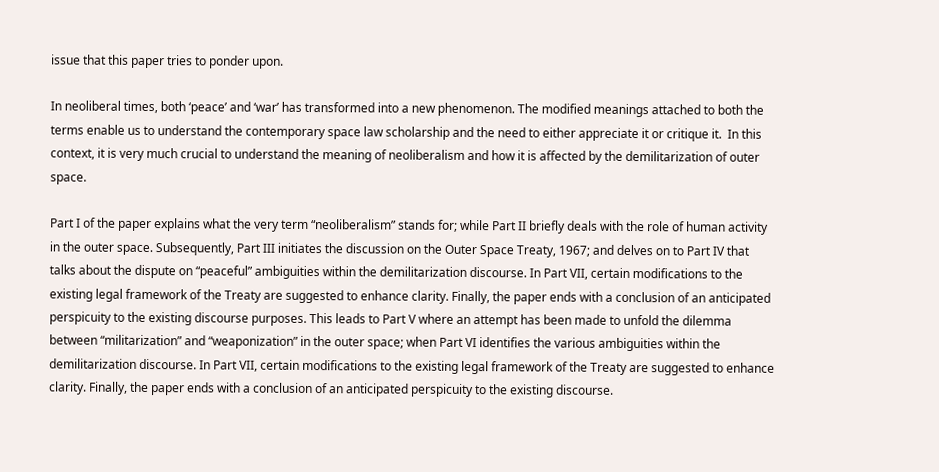issue that this paper tries to ponder upon.

In neoliberal times, both ‘peace’ and ‘war’ has transformed into a new phenomenon. The modified meanings attached to both the terms enable us to understand the contemporary space law scholarship and the need to either appreciate it or critique it.  In this context, it is very much crucial to understand the meaning of neoliberalism and how it is affected by the demilitarization of outer space.

Part I of the paper explains what the very term “neoliberalism” stands for; while Part II briefly deals with the role of human activity in the outer space. Subsequently, Part III initiates the discussion on the Outer Space Treaty, 1967; and delves on to Part IV that talks about the dispute on “peaceful” ambiguities within the demilitarization discourse. In Part VII, certain modifications to the existing legal framework of the Treaty are suggested to enhance clarity. Finally, the paper ends with a conclusion of an anticipated perspicuity to the existing discourse purposes. This leads to Part V where an attempt has been made to unfold the dilemma between “militarization” and “weaponization” in the outer space; when Part VI identifies the various ambiguities within the demilitarization discourse. In Part VII, certain modifications to the existing legal framework of the Treaty are suggested to enhance clarity. Finally, the paper ends with a conclusion of an anticipated perspicuity to the existing discourse.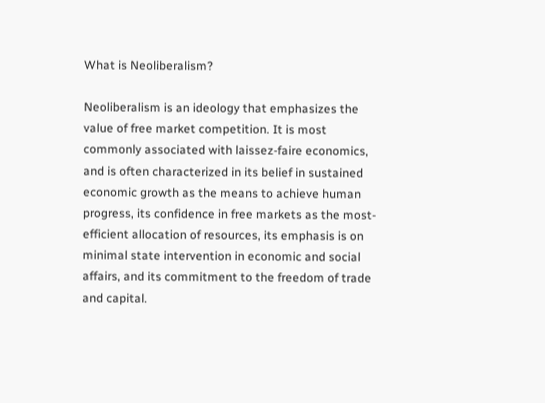What is Neoliberalism?

Neoliberalism is an ideology that emphasizes the value of free market competition. It is most commonly associated with laissez-faire economics, and is often characterized in its belief in sustained economic growth as the means to achieve human progress, its confidence in free markets as the most-efficient allocation of resources, its emphasis is on minimal state intervention in economic and social affairs, and its commitment to the freedom of trade and capital.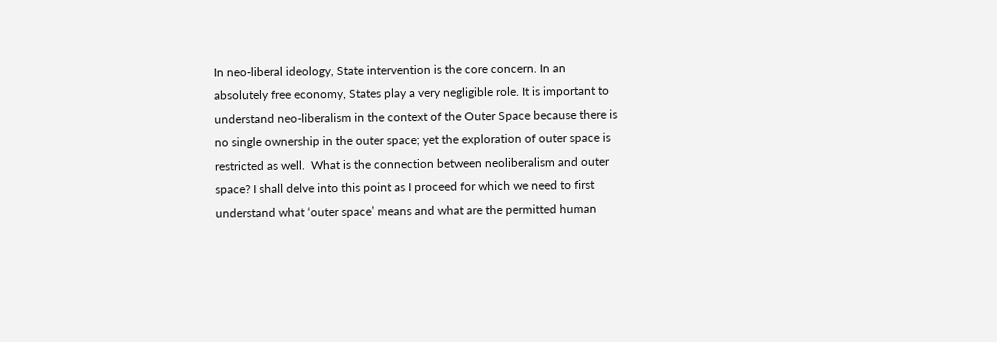In neo-liberal ideology, State intervention is the core concern. In an absolutely free economy, States play a very negligible role. It is important to understand neo-liberalism in the context of the Outer Space because there is no single ownership in the outer space; yet the exploration of outer space is restricted as well.  What is the connection between neoliberalism and outer space? I shall delve into this point as I proceed for which we need to first understand what ‘outer space’ means and what are the permitted human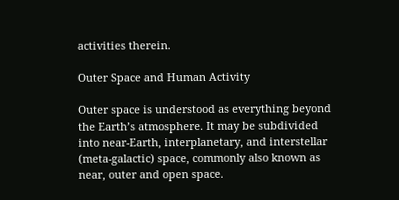activities therein.

Outer Space and Human Activity

Outer space is understood as everything beyond the Earth’s atmosphere. It may be subdivided into near-Earth, interplanetary, and interstellar (meta-galactic) space, commonly also known as near, outer and open space.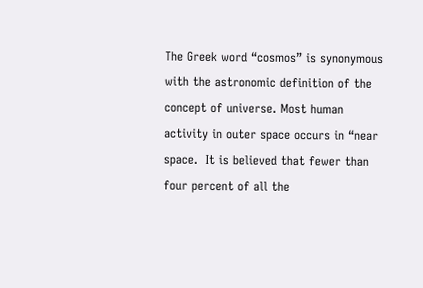The Greek word “cosmos” is synonymous with the astronomic definition of the concept of universe. Most human activity in outer space occurs in “near space.  It is believed that fewer than four percent of all the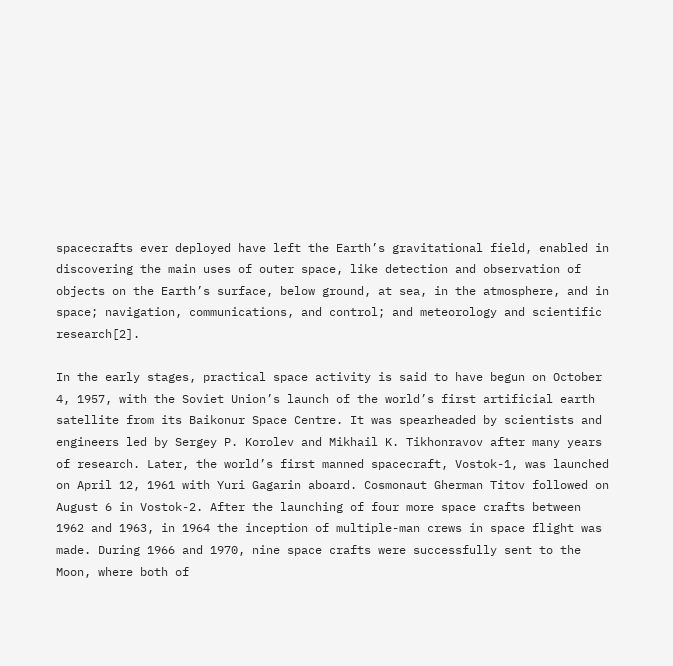spacecrafts ever deployed have left the Earth’s gravitational field, enabled in discovering the main uses of outer space, like detection and observation of objects on the Earth’s surface, below ground, at sea, in the atmosphere, and in space; navigation, communications, and control; and meteorology and scientific research[2].

In the early stages, practical space activity is said to have begun on October 4, 1957, with the Soviet Union’s launch of the world’s first artificial earth satellite from its Baikonur Space Centre. It was spearheaded by scientists and engineers led by Sergey P. Korolev and Mikhail K. Tikhonravov after many years of research. Later, the world’s first manned spacecraft, Vostok-1, was launched on April 12, 1961 with Yuri Gagarin aboard. Cosmonaut Gherman Titov followed on August 6 in Vostok-2. After the launching of four more space crafts between 1962 and 1963, in 1964 the inception of multiple-man crews in space flight was made. During 1966 and 1970, nine space crafts were successfully sent to the Moon, where both of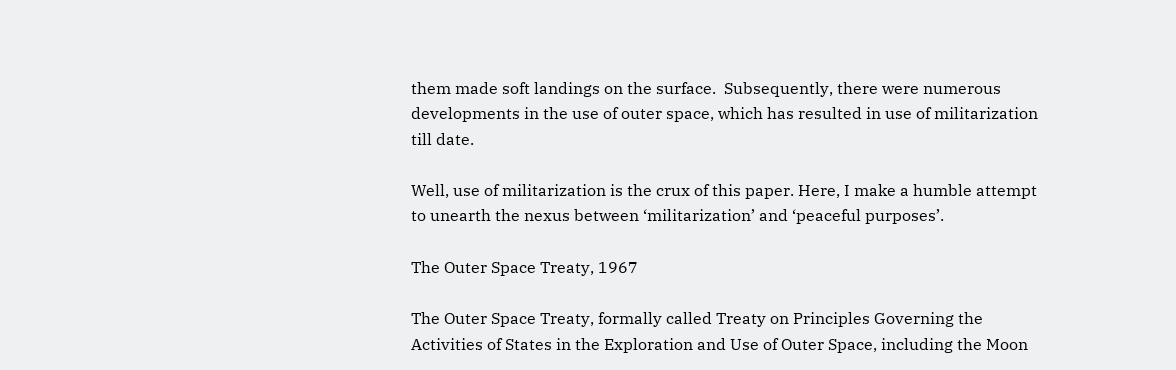them made soft landings on the surface.  Subsequently, there were numerous developments in the use of outer space, which has resulted in use of militarization till date.

Well, use of militarization is the crux of this paper. Here, I make a humble attempt to unearth the nexus between ‘militarization’ and ‘peaceful purposes’.

The Outer Space Treaty, 1967

The Outer Space Treaty, formally called Treaty on Principles Governing the Activities of States in the Exploration and Use of Outer Space, including the Moon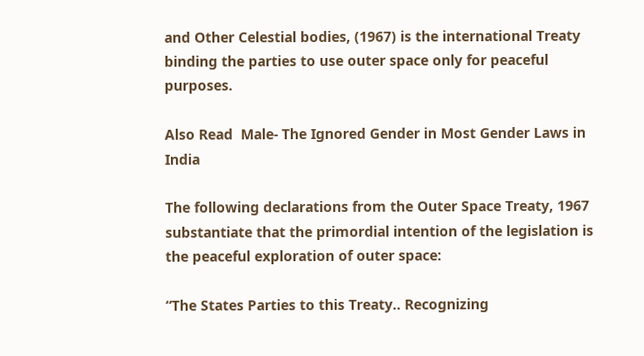and Other Celestial bodies, (1967) is the international Treaty binding the parties to use outer space only for peaceful purposes.

Also Read  Male- The Ignored Gender in Most Gender Laws in India

The following declarations from the Outer Space Treaty, 1967 substantiate that the primordial intention of the legislation is the peaceful exploration of outer space:

“The States Parties to this Treaty.. Recognizing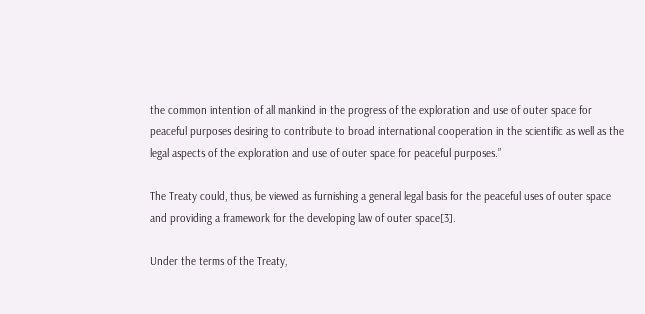the common intention of all mankind in the progress of the exploration and use of outer space for peaceful purposes desiring to contribute to broad international cooperation in the scientific as well as the legal aspects of the exploration and use of outer space for peaceful purposes.”

The Treaty could, thus, be viewed as furnishing a general legal basis for the peaceful uses of outer space and providing a framework for the developing law of outer space[3].

Under the terms of the Treaty,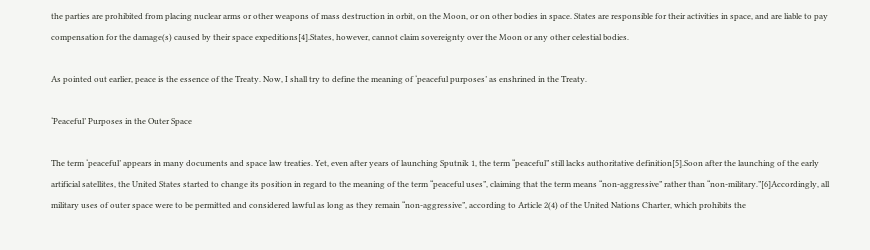the parties are prohibited from placing nuclear arms or other weapons of mass destruction in orbit, on the Moon, or on other bodies in space. States are responsible for their activities in space, and are liable to pay compensation for the damage(s) caused by their space expeditions[4].States, however, cannot claim sovereignty over the Moon or any other celestial bodies.

As pointed out earlier, peace is the essence of the Treaty. Now, I shall try to define the meaning of ‘peaceful purposes’ as enshrined in the Treaty.

‘Peaceful’ Purposes in the Outer Space

The term ‘peaceful’ appears in many documents and space law treaties. Yet, even after years of launching Sputnik 1, the term “peaceful” still lacks authoritative definition[5].Soon after the launching of the early artificial satellites, the United States started to change its position in regard to the meaning of the term “peaceful uses”, claiming that the term means “non-aggressive” rather than “non-military.”[6]Accordingly, all military uses of outer space were to be permitted and considered lawful as long as they remain “non-aggressive”, according to Article 2(4) of the United Nations Charter, which prohibits the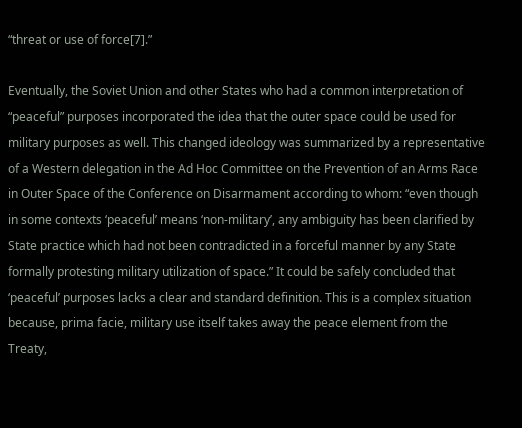“threat or use of force[7].”

Eventually, the Soviet Union and other States who had a common interpretation of “peaceful” purposes incorporated the idea that the outer space could be used for military purposes as well. This changed ideology was summarized by a representative of a Western delegation in the Ad Hoc Committee on the Prevention of an Arms Race in Outer Space of the Conference on Disarmament according to whom: “even though in some contexts ‘peaceful’ means ‘non-military’, any ambiguity has been clarified by State practice which had not been contradicted in a forceful manner by any State formally protesting military utilization of space.” It could be safely concluded that ‘peaceful’ purposes lacks a clear and standard definition. This is a complex situation because, prima facie, military use itself takes away the peace element from the Treaty,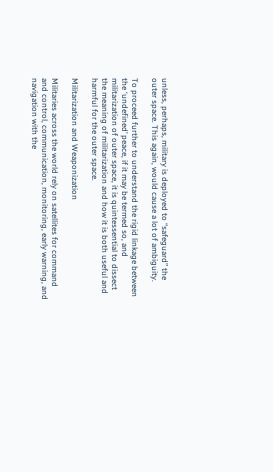unless, perhaps, military is deployed to “safeguard” the outer space. This again, would cause a lot of ambiguity.

To proceed further to understand the rigid linkage between the ‘undefined’ peace, if it may be termed so, and militarization of outer space, it is quintessential to dissect the meaning of militarization and how it is both useful and harmful for the outer space.

Militarization and Weaponization

Militaries across the world rely on satellites for command and control, communication, monitoring, early warning, and navigation with the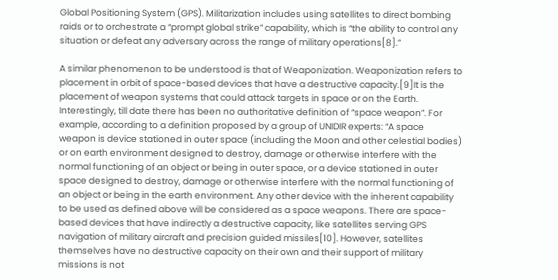Global Positioning System (GPS). Militarization includes using satellites to direct bombing raids or to orchestrate a “prompt global strike” capability, which is “the ability to control any situation or defeat any adversary across the range of military operations[8].”

A similar phenomenon to be understood is that of Weaponization. Weaponization refers to placement in orbit of space-based devices that have a destructive capacity.[9]It is the placement of weapon systems that could attack targets in space or on the Earth. Interestingly, till date there has been no authoritative definition of “space weapon”. For example, according to a definition proposed by a group of UNIDIR experts: “A space weapon is device stationed in outer space (including the Moon and other celestial bodies) or on earth environment designed to destroy, damage or otherwise interfere with the normal functioning of an object or being in outer space, or a device stationed in outer space designed to destroy, damage or otherwise interfere with the normal functioning of an object or being in the earth environment. Any other device with the inherent capability to be used as defined above will be considered as a space weapons. There are space-based devices that have indirectly a destructive capacity, like satellites serving GPS navigation of military aircraft and precision guided missiles[10]. However, satellites themselves have no destructive capacity on their own and their support of military missions is not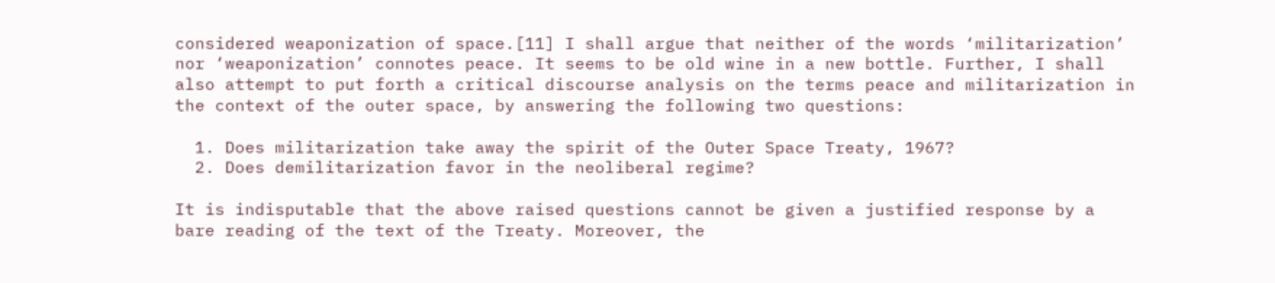considered weaponization of space.[11] I shall argue that neither of the words ‘militarization’ nor ‘weaponization’ connotes peace. It seems to be old wine in a new bottle. Further, I shall also attempt to put forth a critical discourse analysis on the terms peace and militarization in the context of the outer space, by answering the following two questions:

  1. Does militarization take away the spirit of the Outer Space Treaty, 1967?
  2. Does demilitarization favor in the neoliberal regime?

It is indisputable that the above raised questions cannot be given a justified response by a bare reading of the text of the Treaty. Moreover, the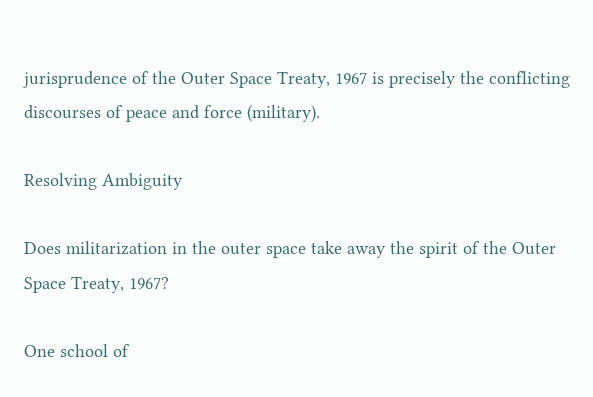jurisprudence of the Outer Space Treaty, 1967 is precisely the conflicting discourses of peace and force (military).

Resolving Ambiguity

Does militarization in the outer space take away the spirit of the Outer Space Treaty, 1967?

One school of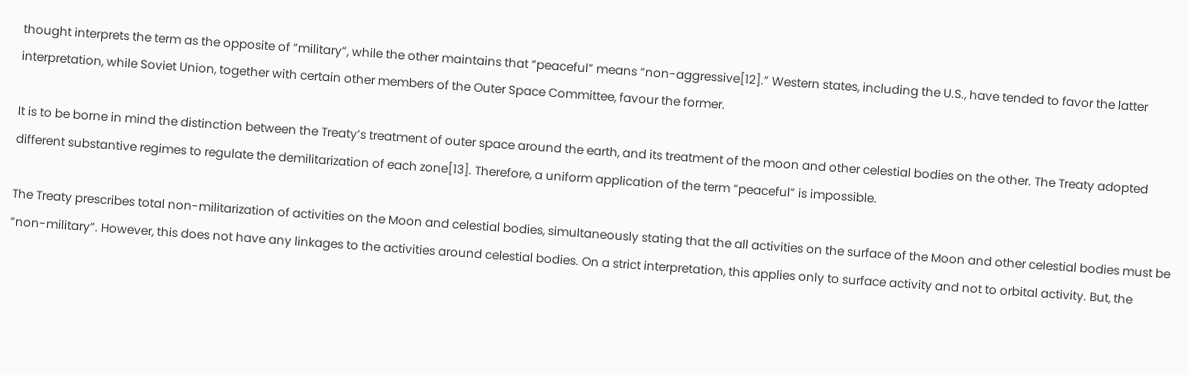thought interprets the term as the opposite of “military”, while the other maintains that “peaceful” means “non-aggressive[12].” Western states, including the U.S., have tended to favor the latter interpretation, while Soviet Union, together with certain other members of the Outer Space Committee, favour the former.

It is to be borne in mind the distinction between the Treaty’s treatment of outer space around the earth, and its treatment of the moon and other celestial bodies on the other. The Treaty adopted different substantive regimes to regulate the demilitarization of each zone[13]. Therefore, a uniform application of the term “peaceful” is impossible.

The Treaty prescribes total non-militarization of activities on the Moon and celestial bodies, simultaneously stating that the all activities on the surface of the Moon and other celestial bodies must be “non-military”. However, this does not have any linkages to the activities around celestial bodies. On a strict interpretation, this applies only to surface activity and not to orbital activity. But, the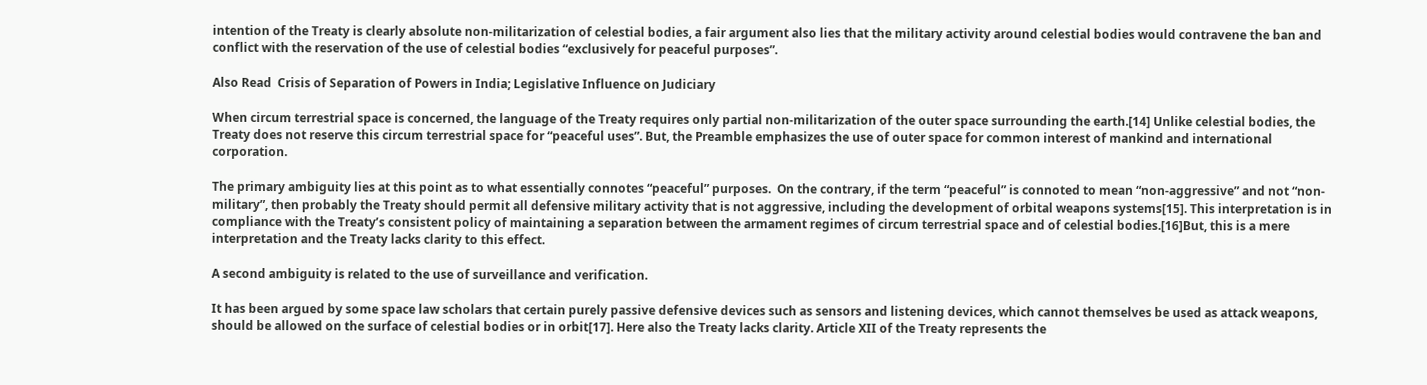intention of the Treaty is clearly absolute non-militarization of celestial bodies, a fair argument also lies that the military activity around celestial bodies would contravene the ban and conflict with the reservation of the use of celestial bodies “exclusively for peaceful purposes”.

Also Read  Crisis of Separation of Powers in India; Legislative Influence on Judiciary

When circum terrestrial space is concerned, the language of the Treaty requires only partial non-militarization of the outer space surrounding the earth.[14] Unlike celestial bodies, the Treaty does not reserve this circum terrestrial space for “peaceful uses”. But, the Preamble emphasizes the use of outer space for common interest of mankind and international corporation.

The primary ambiguity lies at this point as to what essentially connotes “peaceful” purposes.  On the contrary, if the term “peaceful” is connoted to mean “non-aggressive” and not “non- military”, then probably the Treaty should permit all defensive military activity that is not aggressive, including the development of orbital weapons systems[15]. This interpretation is in compliance with the Treaty’s consistent policy of maintaining a separation between the armament regimes of circum terrestrial space and of celestial bodies.[16]But, this is a mere interpretation and the Treaty lacks clarity to this effect.

A second ambiguity is related to the use of surveillance and verification.

It has been argued by some space law scholars that certain purely passive defensive devices such as sensors and listening devices, which cannot themselves be used as attack weapons, should be allowed on the surface of celestial bodies or in orbit[17]. Here also the Treaty lacks clarity. Article XII of the Treaty represents the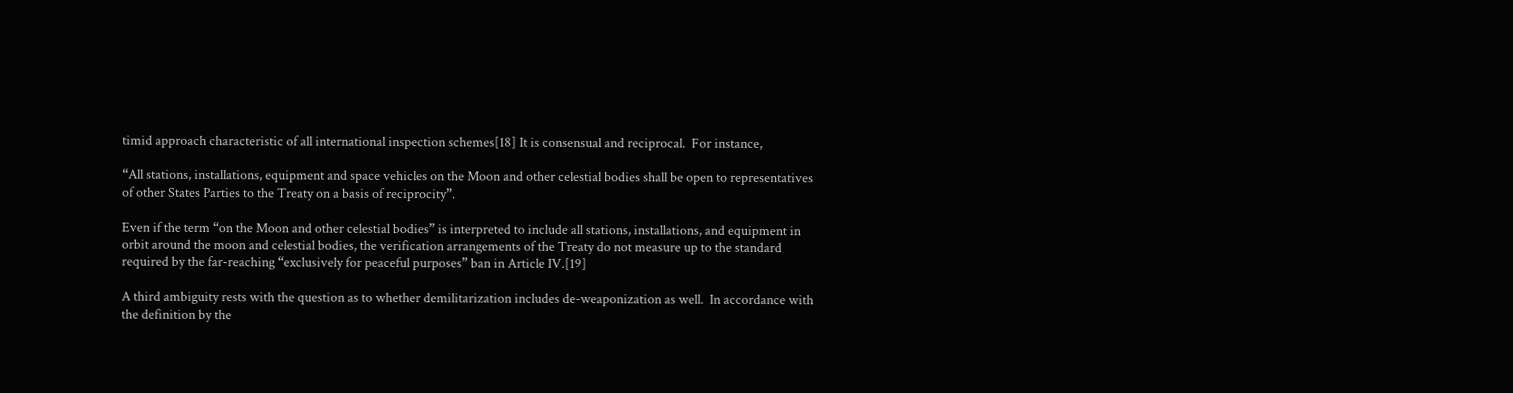timid approach characteristic of all international inspection schemes[18] It is consensual and reciprocal.  For instance,

“All stations, installations, equipment and space vehicles on the Moon and other celestial bodies shall be open to representatives of other States Parties to the Treaty on a basis of reciprocity”.

Even if the term “on the Moon and other celestial bodies” is interpreted to include all stations, installations, and equipment in orbit around the moon and celestial bodies, the verification arrangements of the Treaty do not measure up to the standard required by the far-reaching “exclusively for peaceful purposes” ban in Article IV.[19]

A third ambiguity rests with the question as to whether demilitarization includes de-weaponization as well.  In accordance with the definition by the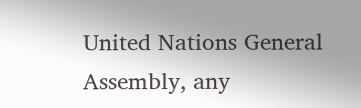United Nations General Assembly, any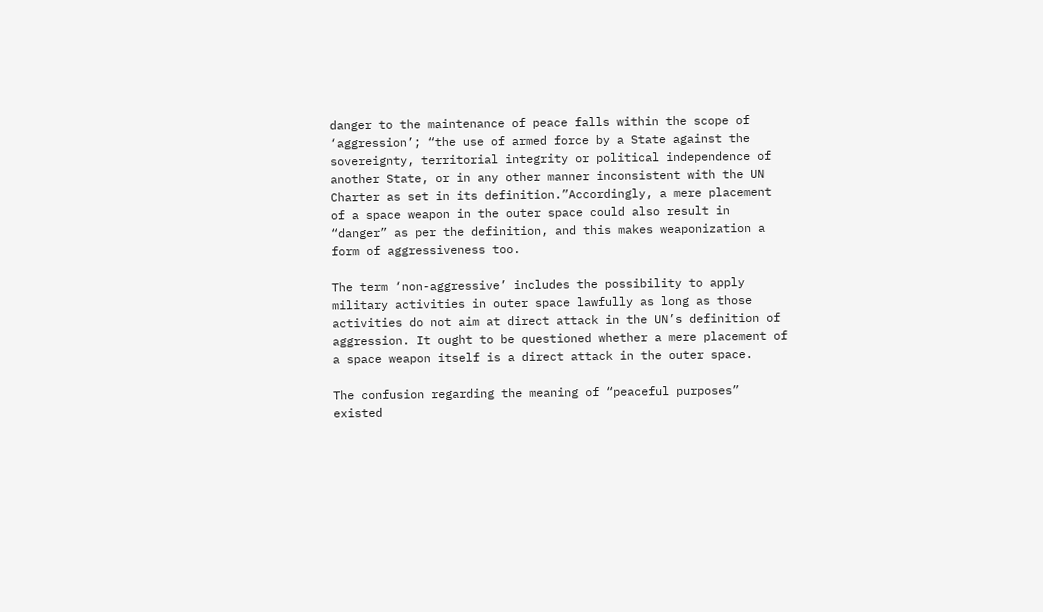danger to the maintenance of peace falls within the scope of ‘aggression’; “the use of armed force by a State against the sovereignty, territorial integrity or political independence of another State, or in any other manner inconsistent with the UN Charter as set in its definition.”Accordingly, a mere placement of a space weapon in the outer space could also result in “danger” as per the definition, and this makes weaponization a form of aggressiveness too.

The term ‘non-aggressive’ includes the possibility to apply military activities in outer space lawfully as long as those activities do not aim at direct attack in the UN’s definition of aggression. It ought to be questioned whether a mere placement of a space weapon itself is a direct attack in the outer space.

The confusion regarding the meaning of “peaceful purposes” existed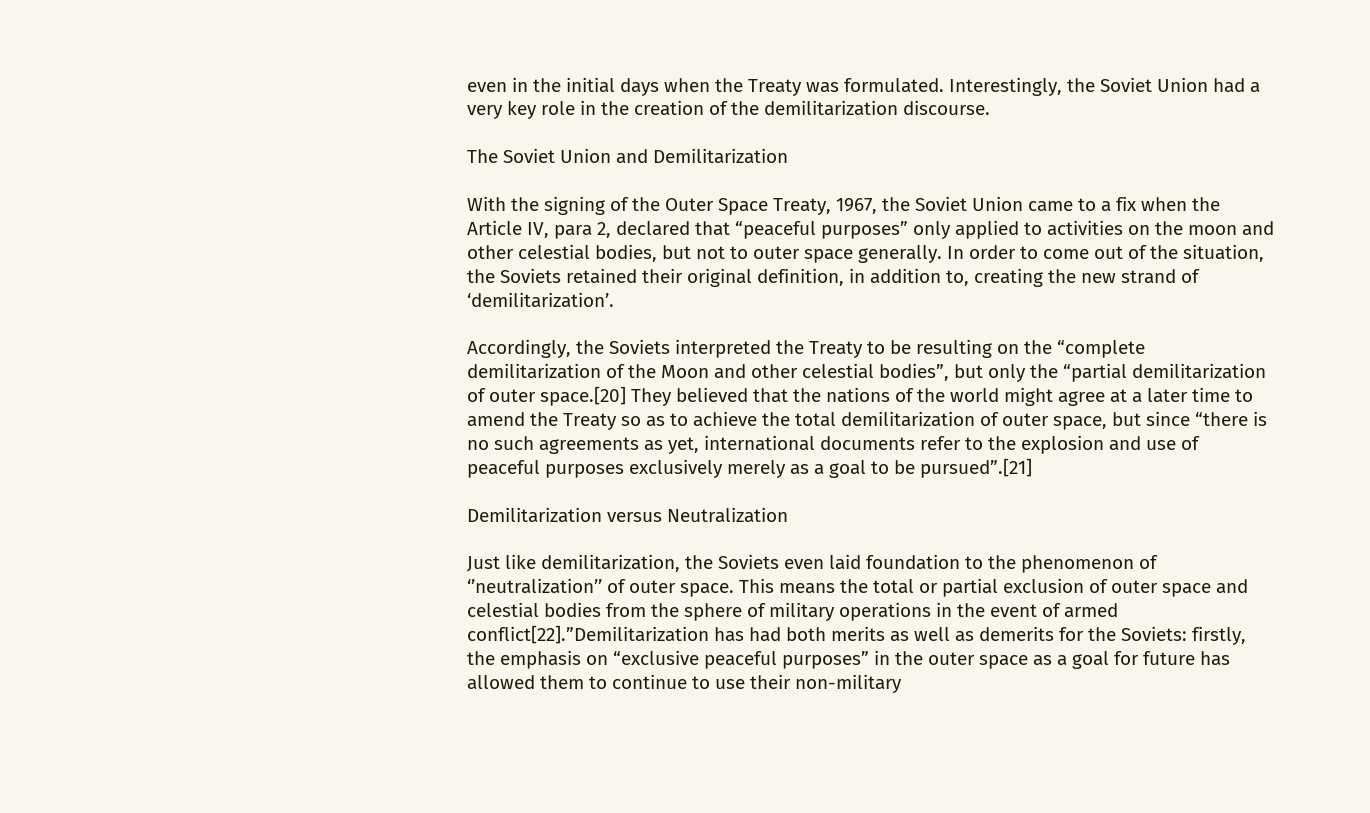even in the initial days when the Treaty was formulated. Interestingly, the Soviet Union had a very key role in the creation of the demilitarization discourse.

The Soviet Union and Demilitarization

With the signing of the Outer Space Treaty, 1967, the Soviet Union came to a fix when the Article IV, para 2, declared that “peaceful purposes” only applied to activities on the moon and other celestial bodies, but not to outer space generally. In order to come out of the situation, the Soviets retained their original definition, in addition to, creating the new strand of ‘demilitarization’.

Accordingly, the Soviets interpreted the Treaty to be resulting on the “complete demilitarization of the Moon and other celestial bodies”, but only the “partial demilitarization of outer space.[20] They believed that the nations of the world might agree at a later time to amend the Treaty so as to achieve the total demilitarization of outer space, but since “there is no such agreements as yet, international documents refer to the explosion and use of peaceful purposes exclusively merely as a goal to be pursued”.[21]

Demilitarization versus Neutralization

Just like demilitarization, the Soviets even laid foundation to the phenomenon of ‘’neutralization’’ of outer space. This means the total or partial exclusion of outer space and celestial bodies from the sphere of military operations in the event of armed conflict[22].”Demilitarization has had both merits as well as demerits for the Soviets: firstly, the emphasis on “exclusive peaceful purposes” in the outer space as a goal for future has allowed them to continue to use their non-military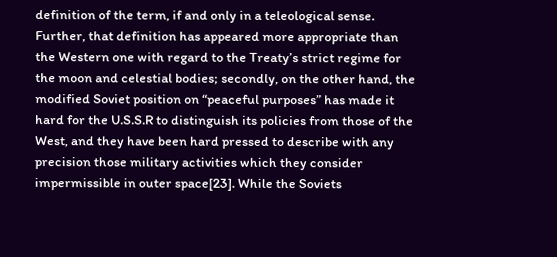definition of the term, if and only in a teleological sense. Further, that definition has appeared more appropriate than the Western one with regard to the Treaty’s strict regime for the moon and celestial bodies; secondly, on the other hand, the modified Soviet position on “peaceful purposes” has made it hard for the U.S.S.R to distinguish its policies from those of the West, and they have been hard pressed to describe with any precision those military activities which they consider impermissible in outer space[23]. While the Soviets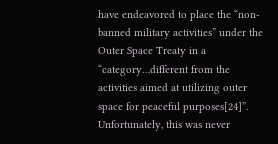have endeavored to place the “non-banned military activities” under the Outer Space Treaty in a “category…different from the activities aimed at utilizing outer space for peaceful purposes[24]”. Unfortunately, this was never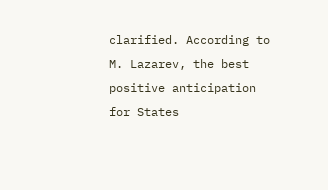clarified. According to M. Lazarev, the best positive anticipation for States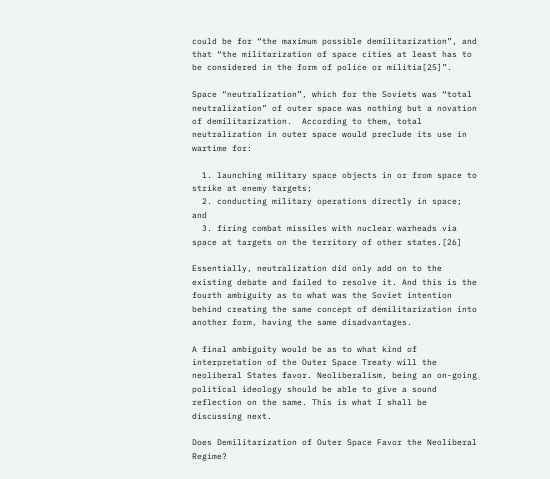could be for “the maximum possible demilitarization”, and that “the militarization of space cities at least has to be considered in the form of police or militia[25]”.

Space “neutralization”, which for the Soviets was “total neutralization” of outer space was nothing but a novation of demilitarization.  According to them, total neutralization in outer space would preclude its use in wartime for:

  1. launching military space objects in or from space to strike at enemy targets;
  2. conducting military operations directly in space; and
  3. firing combat missiles with nuclear warheads via space at targets on the territory of other states.[26]

Essentially, neutralization did only add on to the existing debate and failed to resolve it. And this is the fourth ambiguity as to what was the Soviet intention behind creating the same concept of demilitarization into another form, having the same disadvantages.

A final ambiguity would be as to what kind of interpretation of the Outer Space Treaty will the neoliberal States favor. Neoliberalism, being an on-going political ideology should be able to give a sound reflection on the same. This is what I shall be discussing next.

Does Demilitarization of Outer Space Favor the Neoliberal Regime?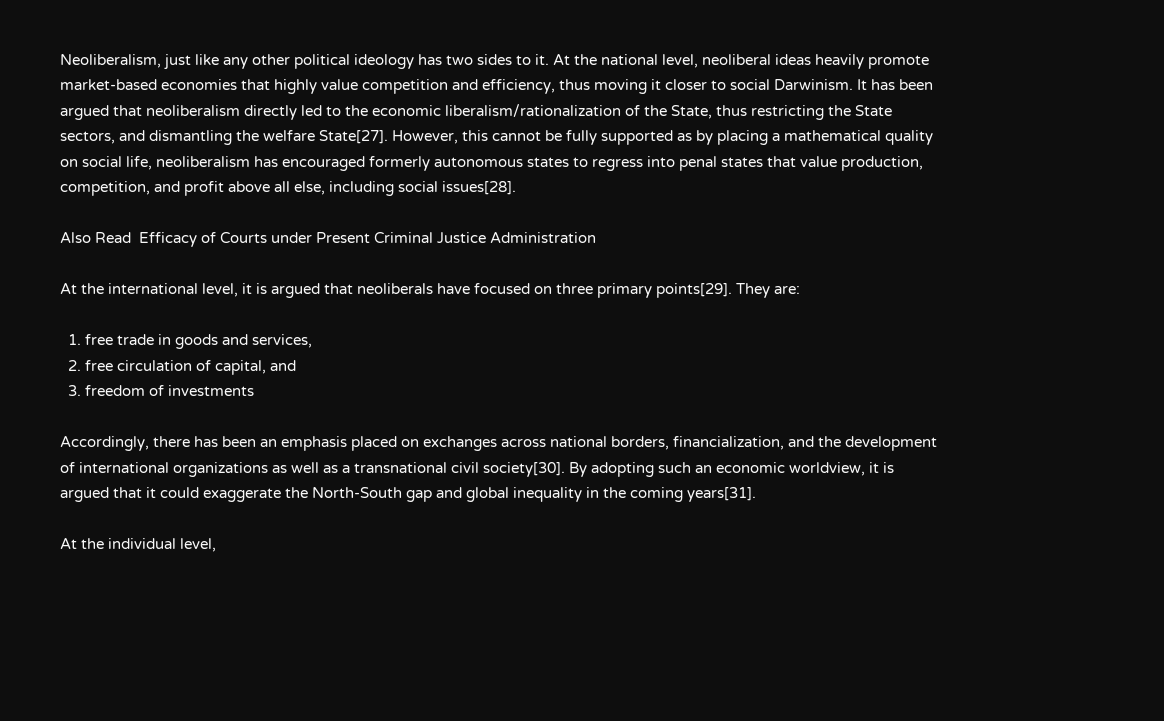Neoliberalism, just like any other political ideology has two sides to it. At the national level, neoliberal ideas heavily promote market-based economies that highly value competition and efficiency, thus moving it closer to social Darwinism. It has been argued that neoliberalism directly led to the economic liberalism/rationalization of the State, thus restricting the State sectors, and dismantling the welfare State[27]. However, this cannot be fully supported as by placing a mathematical quality on social life, neoliberalism has encouraged formerly autonomous states to regress into penal states that value production, competition, and profit above all else, including social issues[28].

Also Read  Efficacy of Courts under Present Criminal Justice Administration

At the international level, it is argued that neoliberals have focused on three primary points[29]. They are:

  1. free trade in goods and services,
  2. free circulation of capital, and
  3. freedom of investments

Accordingly, there has been an emphasis placed on exchanges across national borders, financialization, and the development of international organizations as well as a transnational civil society[30]. By adopting such an economic worldview, it is argued that it could exaggerate the North-South gap and global inequality in the coming years[31].

At the individual level,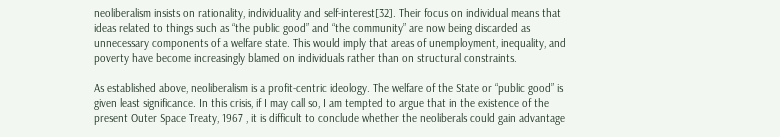neoliberalism insists on rationality, individuality and self-interest[32]. Their focus on individual means that ideas related to things such as “the public good” and “the community” are now being discarded as unnecessary components of a welfare state. This would imply that areas of unemployment, inequality, and poverty have become increasingly blamed on individuals rather than on structural constraints.

As established above, neoliberalism is a profit-centric ideology. The welfare of the State or “public good” is given least significance. In this crisis, if I may call so, I am tempted to argue that in the existence of the present Outer Space Treaty, 1967 , it is difficult to conclude whether the neoliberals could gain advantage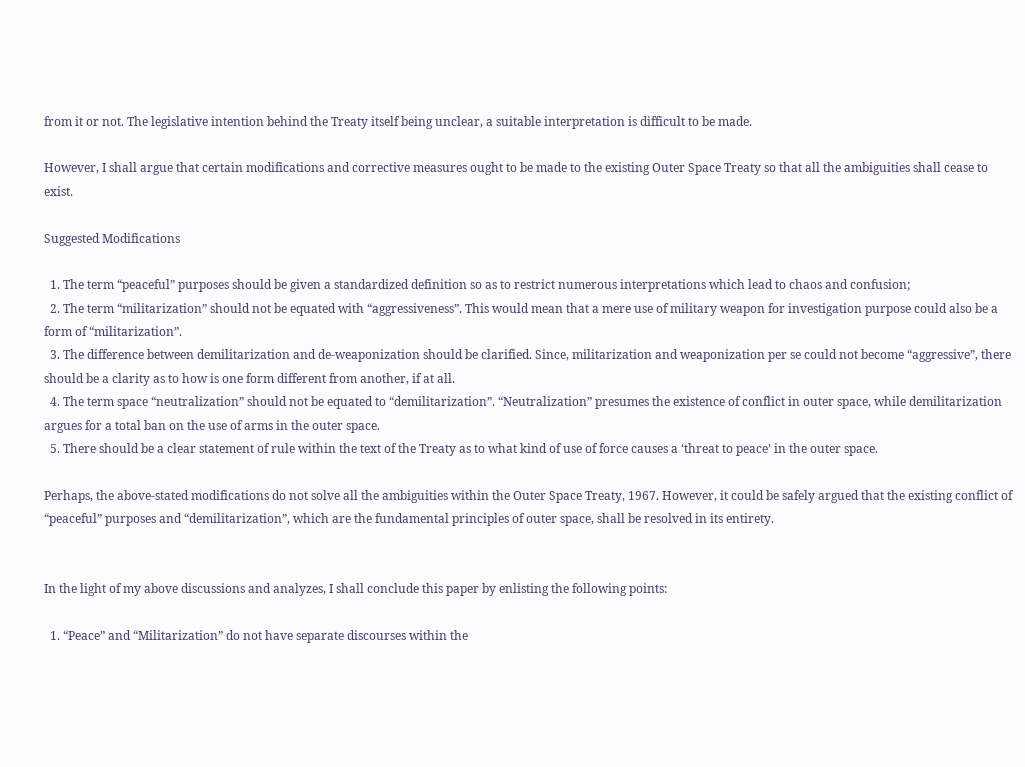from it or not. The legislative intention behind the Treaty itself being unclear, a suitable interpretation is difficult to be made.

However, I shall argue that certain modifications and corrective measures ought to be made to the existing Outer Space Treaty so that all the ambiguities shall cease to exist.

Suggested Modifications

  1. The term “peaceful” purposes should be given a standardized definition so as to restrict numerous interpretations which lead to chaos and confusion;
  2. The term “militarization” should not be equated with “aggressiveness”. This would mean that a mere use of military weapon for investigation purpose could also be a form of “militarization”.
  3. The difference between demilitarization and de-weaponization should be clarified. Since, militarization and weaponization per se could not become “aggressive”, there should be a clarity as to how is one form different from another, if at all.
  4. The term space “neutralization” should not be equated to “demilitarization”. “Neutralization” presumes the existence of conflict in outer space, while demilitarization argues for a total ban on the use of arms in the outer space.
  5. There should be a clear statement of rule within the text of the Treaty as to what kind of use of force causes a ‘threat to peace’ in the outer space.

Perhaps, the above-stated modifications do not solve all the ambiguities within the Outer Space Treaty, 1967. However, it could be safely argued that the existing conflict of “peaceful” purposes and “demilitarization”, which are the fundamental principles of outer space, shall be resolved in its entirety.


In the light of my above discussions and analyzes, I shall conclude this paper by enlisting the following points:

  1. “Peace” and “Militarization” do not have separate discourses within the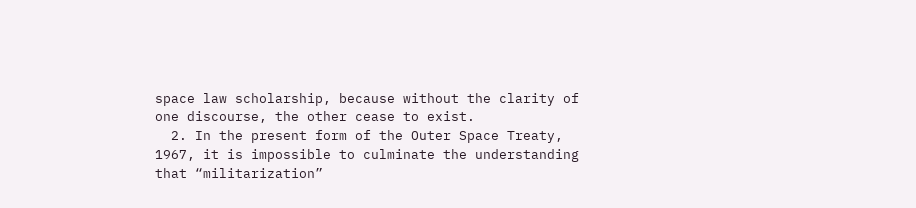space law scholarship, because without the clarity of one discourse, the other cease to exist.
  2. In the present form of the Outer Space Treaty, 1967, it is impossible to culminate the understanding that “militarization”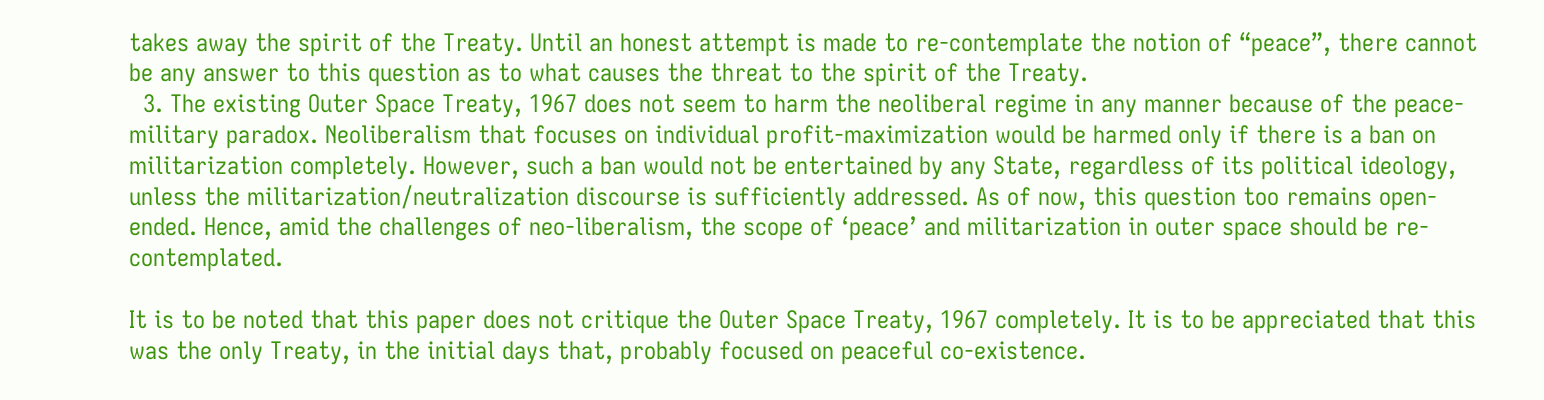takes away the spirit of the Treaty. Until an honest attempt is made to re-contemplate the notion of “peace”, there cannot be any answer to this question as to what causes the threat to the spirit of the Treaty.
  3. The existing Outer Space Treaty, 1967 does not seem to harm the neoliberal regime in any manner because of the peace-military paradox. Neoliberalism that focuses on individual profit-maximization would be harmed only if there is a ban on militarization completely. However, such a ban would not be entertained by any State, regardless of its political ideology, unless the militarization/neutralization discourse is sufficiently addressed. As of now, this question too remains open-ended. Hence, amid the challenges of neo-liberalism, the scope of ‘peace’ and militarization in outer space should be re-contemplated.

It is to be noted that this paper does not critique the Outer Space Treaty, 1967 completely. It is to be appreciated that this was the only Treaty, in the initial days that, probably focused on peaceful co-existence.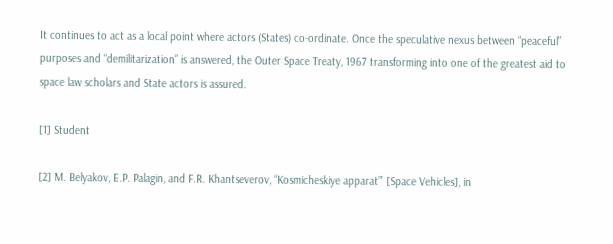It continues to act as a local point where actors (States) co-ordinate. Once the speculative nexus between “peaceful” purposes and “demilitarization” is answered, the Outer Space Treaty, 1967 transforming into one of the greatest aid to space law scholars and State actors is assured.

[1] Student

[2] M. Belyakov, E.P. Palagin, and F.R. Khantseverov, “Kosmicheskiye apparat”’ [Space Vehicles], in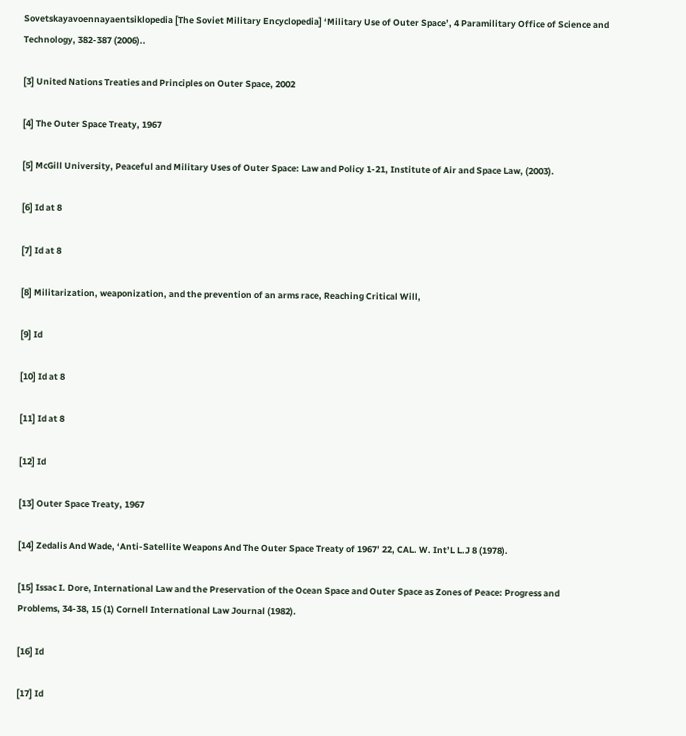Sovetskayavoennayaentsiklopedia [The Soviet Military Encyclopedia] ‘Military Use of Outer Space’, 4 Paramilitary Office of Science and Technology, 382-387 (2006)..

[3] United Nations Treaties and Principles on Outer Space, 2002

[4] The Outer Space Treaty, 1967

[5] McGill University, Peaceful and Military Uses of Outer Space: Law and Policy 1-21, Institute of Air and Space Law, (2003).

[6] Id at 8

[7] Id at 8

[8] Militarization, weaponization, and the prevention of an arms race, Reaching Critical Will,

[9] Id

[10] Id at 8

[11] Id at 8

[12] Id

[13] Outer Space Treaty, 1967

[14] Zedalis And Wade, ‘Anti-Satellite Weapons And The Outer Space Treaty of 1967’ 22, CAL. W. Int’L L.J 8 (1978).

[15] Issac I. Dore, International Law and the Preservation of the Ocean Space and Outer Space as Zones of Peace: Progress and Problems, 34-38, 15 (1) Cornell International Law Journal (1982).

[16] Id

[17] Id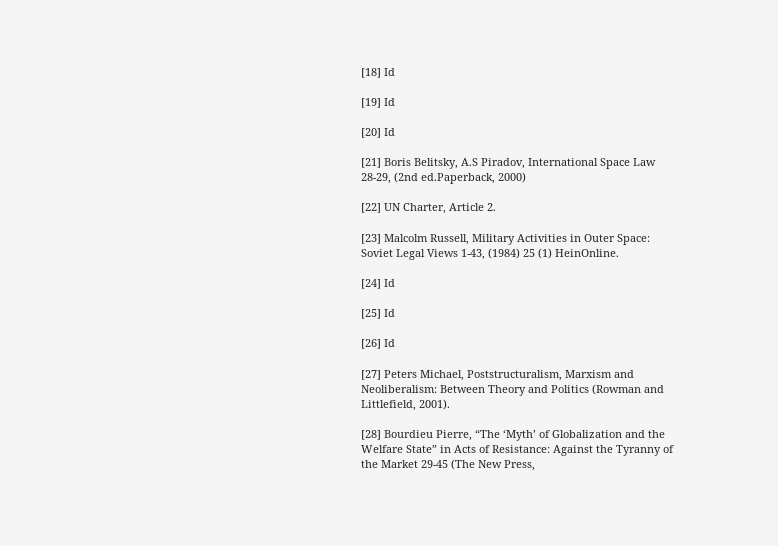[18] Id

[19] Id

[20] Id

[21] Boris Belitsky, A.S Piradov, International Space Law 28-29, (2nd ed.Paperback, 2000)

[22] UN Charter, Article 2.

[23] Malcolm Russell, Military Activities in Outer Space: Soviet Legal Views 1-43, (1984) 25 (1) HeinOnline.

[24] Id

[25] Id

[26] Id

[27] Peters Michael, Poststructuralism, Marxism and Neoliberalism: Between Theory and Politics (Rowman and Littlefield, 2001).

[28] Bourdieu Pierre, “The ‘Myth’ of Globalization and the Welfare State” in Acts of Resistance: Against the Tyranny of the Market 29-45 (The New Press,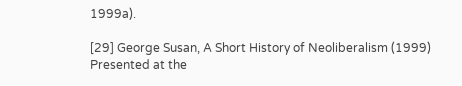1999a).

[29] George Susan, A Short History of Neoliberalism (1999) Presented at the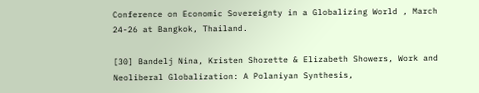Conference on Economic Sovereignty in a Globalizing World , March 24-26 at Bangkok, Thailand.

[30] Bandelj Nina, Kristen Shorette & Elizabeth Showers, Work and Neoliberal Globalization: A Polaniyan Synthesis,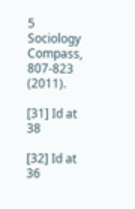5 Sociology Compass, 807-823 (2011).

[31] Id at 38

[32] Id at 36